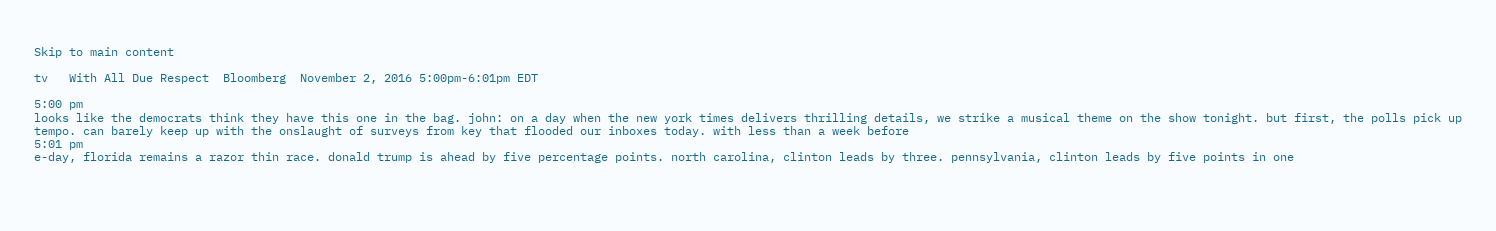Skip to main content

tv   With All Due Respect  Bloomberg  November 2, 2016 5:00pm-6:01pm EDT

5:00 pm
looks like the democrats think they have this one in the bag. john: on a day when the new york times delivers thrilling details, we strike a musical theme on the show tonight. but first, the polls pick up tempo. can barely keep up with the onslaught of surveys from key that flooded our inboxes today. with less than a week before
5:01 pm
e-day, florida remains a razor thin race. donald trump is ahead by five percentage points. north carolina, clinton leads by three. pennsylvania, clinton leads by five points in one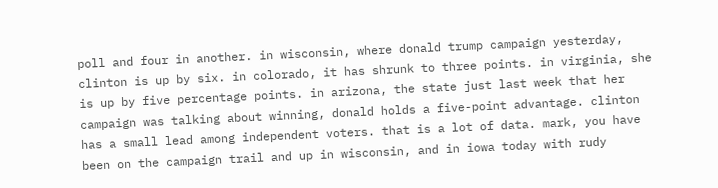poll and four in another. in wisconsin, where donald trump campaign yesterday, clinton is up by six. in colorado, it has shrunk to three points. in virginia, she is up by five percentage points. in arizona, the state just last week that her campaign was talking about winning, donald holds a five-point advantage. clinton has a small lead among independent voters. that is a lot of data. mark, you have been on the campaign trail and up in wisconsin, and in iowa today with rudy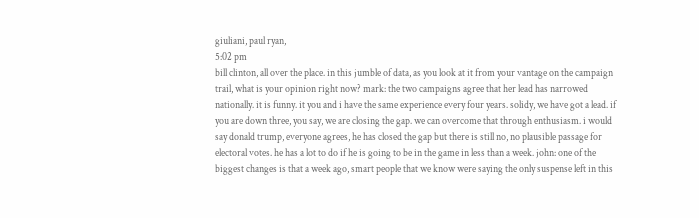giuliani, paul ryan,
5:02 pm
bill clinton, all over the place. in this jumble of data, as you look at it from your vantage on the campaign trail, what is your opinion right now? mark: the two campaigns agree that her lead has narrowed nationally. it is funny. it you and i have the same experience every four years. solidy, we have got a lead. if you are down three, you say, we are closing the gap. we can overcome that through enthusiasm. i would say donald trump, everyone agrees, he has closed the gap but there is still no, no plausible passage for electoral votes. he has a lot to do if he is going to be in the game in less than a week. john: one of the biggest changes is that a week ago, smart people that we know were saying the only suspense left in this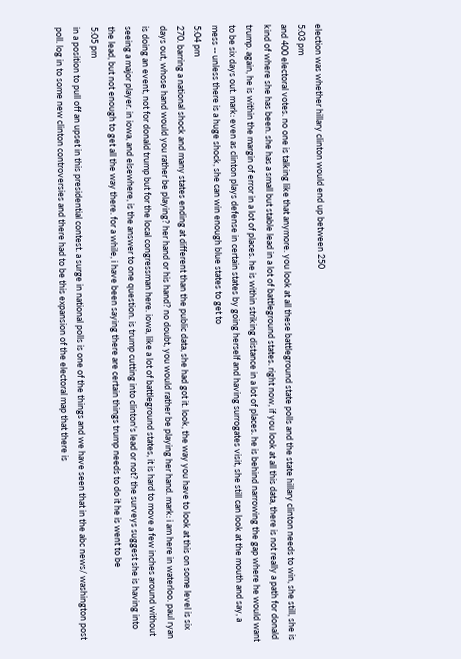election was whether hillary clinton would end up between 250
5:03 pm
and 400 electoral votes. no one is talking like that anymore. you look at all these battleground state polls and the state hillary clinton needs to win, she still, she is kind of where she has been. she has a small but stable lead in a lot of battleground states. right now, if you look at all this data, there is not really a path for donald trump. again, he is within the margin of error in a lot of places. he is within striking distance in a lot of places. he is behind narrowing the gap where he would want to be six days out. mark: even as clinton plays defense in certain states by going herself and having surrogates visit, she still can look at the mouth and say, a mess -- unless there is a huge shock, she can win enough blue states to get to
5:04 pm
270. barring a national shock and many states ending at different than the public data, she had got it. look, the way you have to look at this on some level is six days out, whose hand would you rather be playing? her hand or his hand? no doubt, you would rather be playing her hand. mark: i am here in waterloo. paul ryan is doing an event, not for donald trump but for the local congressman here. iowa, like a lot of battleground states, it is hard to move a few inches around without seeing a major player. in iowa, and elsewhere, is the answer to one question. is trump cutting into clinton's lead or not? the surveys suggest she is having into the lead, but not enough to get all the way there. for a while, i have been saying there are certain things trump needs to do it he is went to be
5:05 pm
in a position to pull off an upset in this presidential contest. a surge in national polls is one of the things and we have seen that in the abc news/ washington post poll. log in to some new clinton controversies and there had to be this expansion of the electoral map that there is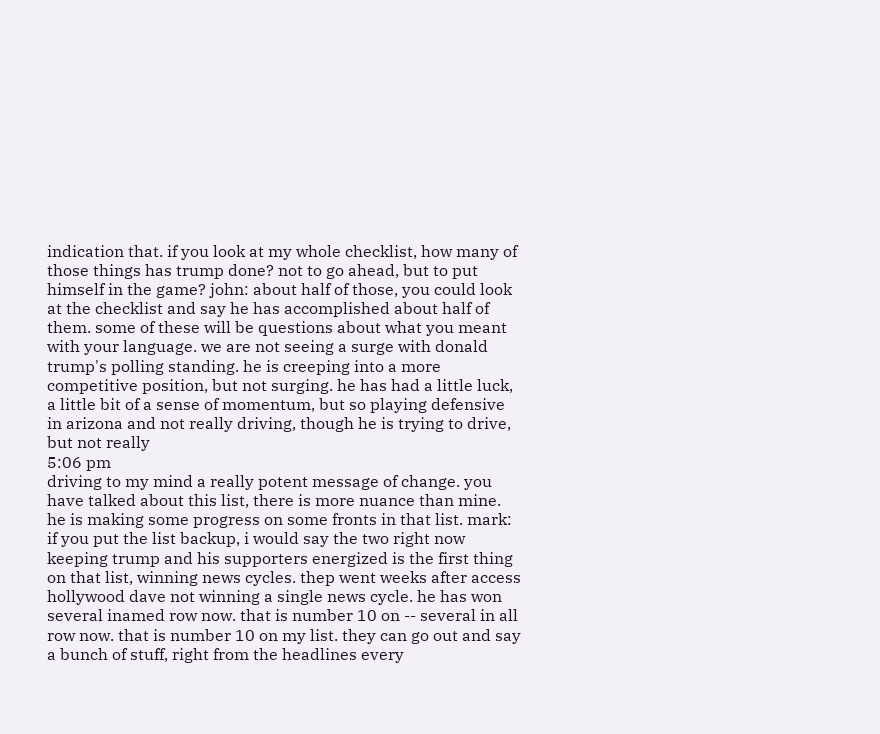indication that. if you look at my whole checklist, how many of those things has trump done? not to go ahead, but to put himself in the game? john: about half of those, you could look at the checklist and say he has accomplished about half of them. some of these will be questions about what you meant with your language. we are not seeing a surge with donald trump's polling standing. he is creeping into a more competitive position, but not surging. he has had a little luck, a little bit of a sense of momentum, but so playing defensive in arizona and not really driving, though he is trying to drive, but not really
5:06 pm
driving to my mind a really potent message of change. you have talked about this list, there is more nuance than mine. he is making some progress on some fronts in that list. mark: if you put the list backup, i would say the two right now keeping trump and his supporters energized is the first thing on that list, winning news cycles. thep went weeks after access hollywood dave not winning a single news cycle. he has won several inamed row now. that is number 10 on -- several in all row now. that is number 10 on my list. they can go out and say a bunch of stuff, right from the headlines every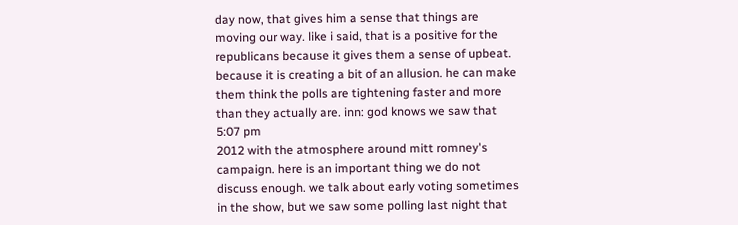day now, that gives him a sense that things are moving our way. like i said, that is a positive for the republicans because it gives them a sense of upbeat. because it is creating a bit of an allusion. he can make them think the polls are tightening faster and more than they actually are. inn: god knows we saw that
5:07 pm
2012 with the atmosphere around mitt romney's campaign. here is an important thing we do not discuss enough. we talk about early voting sometimes in the show, but we saw some polling last night that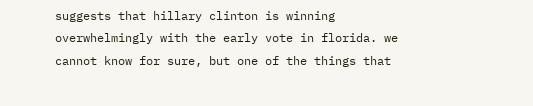suggests that hillary clinton is winning overwhelmingly with the early vote in florida. we cannot know for sure, but one of the things that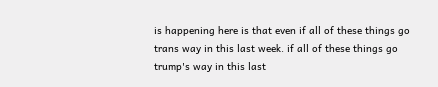is happening here is that even if all of these things go trans way in this last week. if all of these things go trump's way in this last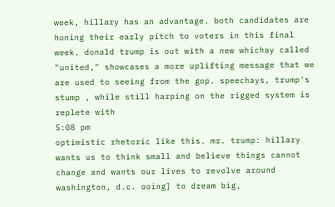week, hillary has an advantage. both candidates are honing their early pitch to voters in this final week. donald trump is out with a new whichay called "united," showcases a more uplifting message that we are used to seeing from the gop. speechays, trump's stump , while still harping on the rigged system is replete with
5:08 pm
optimistic rhetoric like this. mr. trump: hillary wants us to think small and believe things cannot change and wants our lives to revolve around washington, d.c. ooing] to dream big,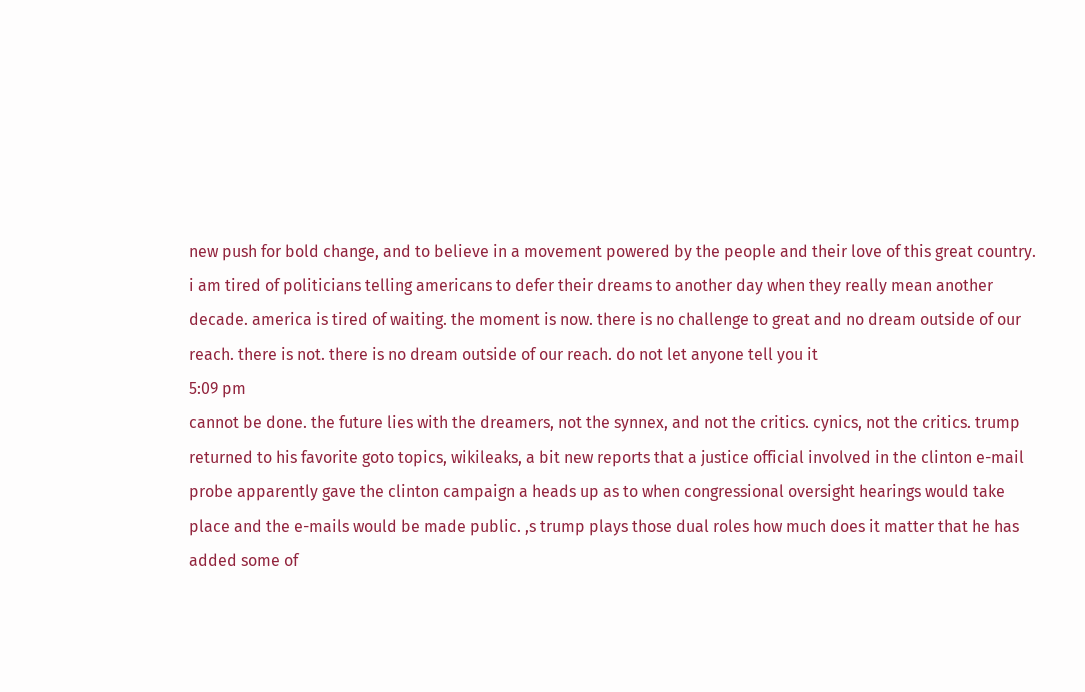new push for bold change, and to believe in a movement powered by the people and their love of this great country. i am tired of politicians telling americans to defer their dreams to another day when they really mean another decade. america is tired of waiting. the moment is now. there is no challenge to great and no dream outside of our reach. there is not. there is no dream outside of our reach. do not let anyone tell you it
5:09 pm
cannot be done. the future lies with the dreamers, not the synnex, and not the critics. cynics, not the critics. trump returned to his favorite goto topics, wikileaks, a bit new reports that a justice official involved in the clinton e-mail probe apparently gave the clinton campaign a heads up as to when congressional oversight hearings would take place and the e-mails would be made public. ,s trump plays those dual roles how much does it matter that he has added some of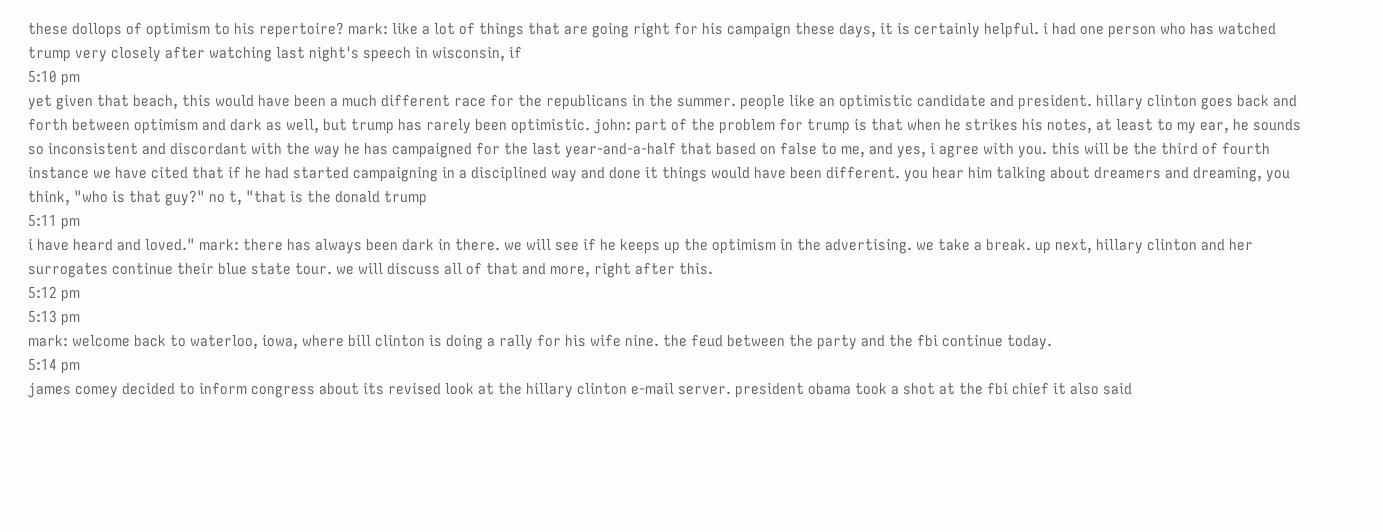these dollops of optimism to his repertoire? mark: like a lot of things that are going right for his campaign these days, it is certainly helpful. i had one person who has watched trump very closely after watching last night's speech in wisconsin, if
5:10 pm
yet given that beach, this would have been a much different race for the republicans in the summer. people like an optimistic candidate and president. hillary clinton goes back and forth between optimism and dark as well, but trump has rarely been optimistic. john: part of the problem for trump is that when he strikes his notes, at least to my ear, he sounds so inconsistent and discordant with the way he has campaigned for the last year-and-a-half that based on false to me, and yes, i agree with you. this will be the third of fourth instance we have cited that if he had started campaigning in a disciplined way and done it things would have been different. you hear him talking about dreamers and dreaming, you think, "who is that guy?" no t, "that is the donald trump
5:11 pm
i have heard and loved." mark: there has always been dark in there. we will see if he keeps up the optimism in the advertising. we take a break. up next, hillary clinton and her surrogates continue their blue state tour. we will discuss all of that and more, right after this.
5:12 pm
5:13 pm
mark: welcome back to waterloo, iowa, where bill clinton is doing a rally for his wife nine. the feud between the party and the fbi continue today.
5:14 pm
james comey decided to inform congress about its revised look at the hillary clinton e-mail server. president obama took a shot at the fbi chief it also said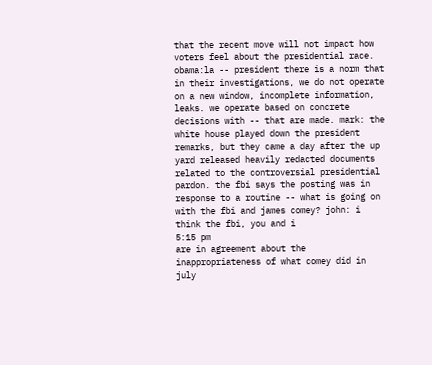that the recent move will not impact how voters feel about the presidential race. obama:la -- president there is a norm that in their investigations, we do not operate on a new window, incomplete information, leaks. we operate based on concrete decisions with -- that are made. mark: the white house played down the president remarks, but they came a day after the up yard released heavily redacted documents related to the controversial presidential pardon. the fbi says the posting was in response to a routine -- what is going on with the fbi and james comey? john: i think the fbi, you and i
5:15 pm
are in agreement about the inappropriateness of what comey did in july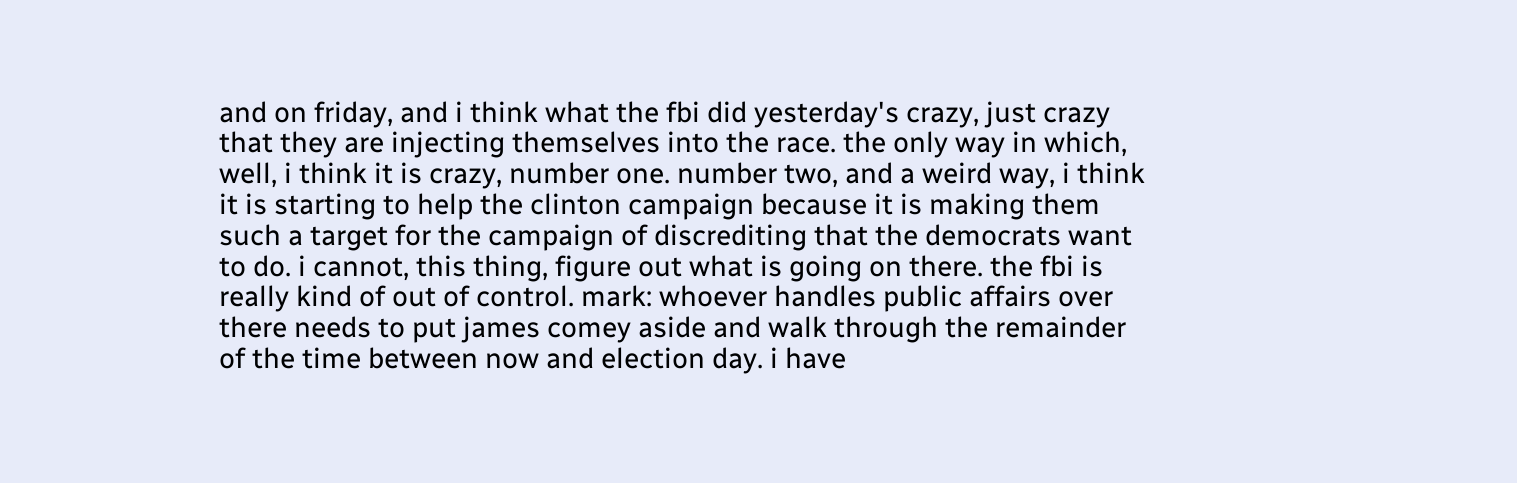and on friday, and i think what the fbi did yesterday's crazy, just crazy that they are injecting themselves into the race. the only way in which, well, i think it is crazy, number one. number two, and a weird way, i think it is starting to help the clinton campaign because it is making them such a target for the campaign of discrediting that the democrats want to do. i cannot, this thing, figure out what is going on there. the fbi is really kind of out of control. mark: whoever handles public affairs over there needs to put james comey aside and walk through the remainder of the time between now and election day. i have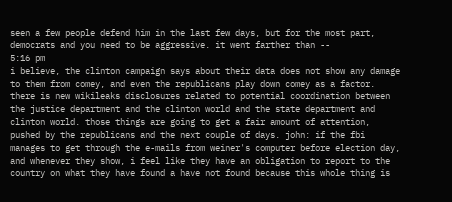seen a few people defend him in the last few days, but for the most part, democrats and you need to be aggressive. it went farther than --
5:16 pm
i believe, the clinton campaign says about their data does not show any damage to them from comey, and even the republicans play down comey as a factor. there is new wikileaks disclosures related to potential coordination between the justice department and the clinton world and the state department and clinton world. those things are going to get a fair amount of attention, pushed by the republicans and the next couple of days. john: if the fbi manages to get through the e-mails from weiner's computer before election day, and whenever they show, i feel like they have an obligation to report to the country on what they have found a have not found because this whole thing is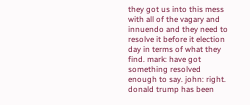they got us into this mess with all of the vagary and innuendo and they need to resolve it before it election day in terms of what they find. mark: have got something resolved enough to say. john: right. donald trump has been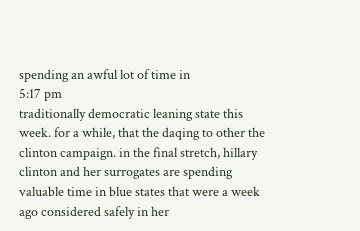spending an awful lot of time in
5:17 pm
traditionally democratic leaning state this week. for a while, that the daqing to other the clinton campaign. in the final stretch, hillary clinton and her surrogates are spending valuable time in blue states that were a week ago considered safely in her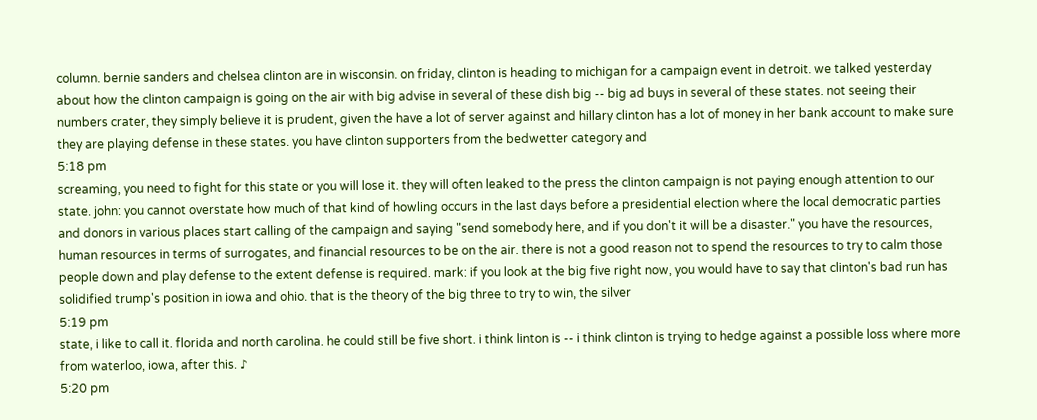column. bernie sanders and chelsea clinton are in wisconsin. on friday, clinton is heading to michigan for a campaign event in detroit. we talked yesterday about how the clinton campaign is going on the air with big advise in several of these dish big -- big ad buys in several of these states. not seeing their numbers crater, they simply believe it is prudent, given the have a lot of server against and hillary clinton has a lot of money in her bank account to make sure they are playing defense in these states. you have clinton supporters from the bedwetter category and
5:18 pm
screaming, you need to fight for this state or you will lose it. they will often leaked to the press the clinton campaign is not paying enough attention to our state. john: you cannot overstate how much of that kind of howling occurs in the last days before a presidential election where the local democratic parties and donors in various places start calling of the campaign and saying "send somebody here, and if you don't it will be a disaster." you have the resources, human resources in terms of surrogates, and financial resources to be on the air. there is not a good reason not to spend the resources to try to calm those people down and play defense to the extent defense is required. mark: if you look at the big five right now, you would have to say that clinton's bad run has solidified trump's position in iowa and ohio. that is the theory of the big three to try to win, the silver
5:19 pm
state, i like to call it. florida and north carolina. he could still be five short. i think linton is -- i think clinton is trying to hedge against a possible loss where more from waterloo, iowa, after this. ♪
5:20 pm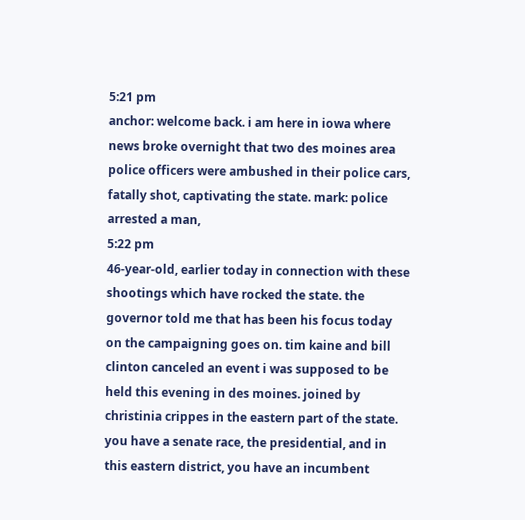5:21 pm
anchor: welcome back. i am here in iowa where news broke overnight that two des moines area police officers were ambushed in their police cars, fatally shot, captivating the state. mark: police arrested a man,
5:22 pm
46-year-old, earlier today in connection with these shootings which have rocked the state. the governor told me that has been his focus today on the campaigning goes on. tim kaine and bill clinton canceled an event i was supposed to be held this evening in des moines. joined by christinia crippes in the eastern part of the state. you have a senate race, the presidential, and in this eastern district, you have an incumbent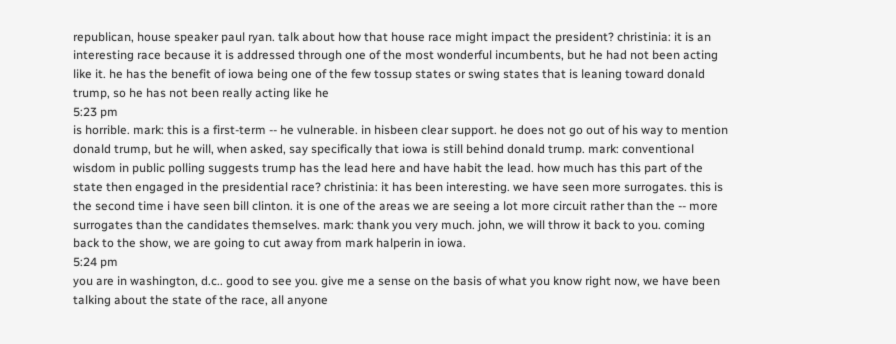republican, house speaker paul ryan. talk about how that house race might impact the president? christinia: it is an interesting race because it is addressed through one of the most wonderful incumbents, but he had not been acting like it. he has the benefit of iowa being one of the few tossup states or swing states that is leaning toward donald trump, so he has not been really acting like he
5:23 pm
is horrible. mark: this is a first-term -- he vulnerable. in hisbeen clear support. he does not go out of his way to mention donald trump, but he will, when asked, say specifically that iowa is still behind donald trump. mark: conventional wisdom in public polling suggests trump has the lead here and have habit the lead. how much has this part of the state then engaged in the presidential race? christinia: it has been interesting. we have seen more surrogates. this is the second time i have seen bill clinton. it is one of the areas we are seeing a lot more circuit rather than the -- more surrogates than the candidates themselves. mark: thank you very much. john, we will throw it back to you. coming back to the show, we are going to cut away from mark halperin in iowa.
5:24 pm
you are in washington, d.c.. good to see you. give me a sense on the basis of what you know right now, we have been talking about the state of the race, all anyone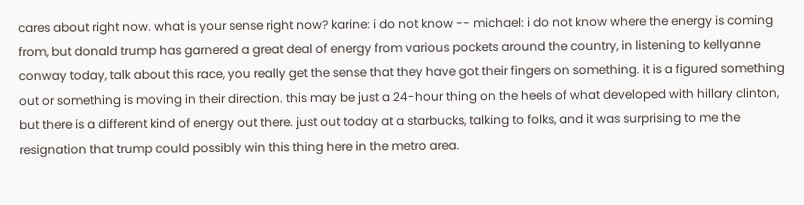cares about right now. what is your sense right now? karine: i do not know -- michael: i do not know where the energy is coming from, but donald trump has garnered a great deal of energy from various pockets around the country, in listening to kellyanne conway today, talk about this race, you really get the sense that they have got their fingers on something. it is a figured something out or something is moving in their direction. this may be just a 24-hour thing on the heels of what developed with hillary clinton, but there is a different kind of energy out there. just out today at a starbucks, talking to folks, and it was surprising to me the resignation that trump could possibly win this thing here in the metro area.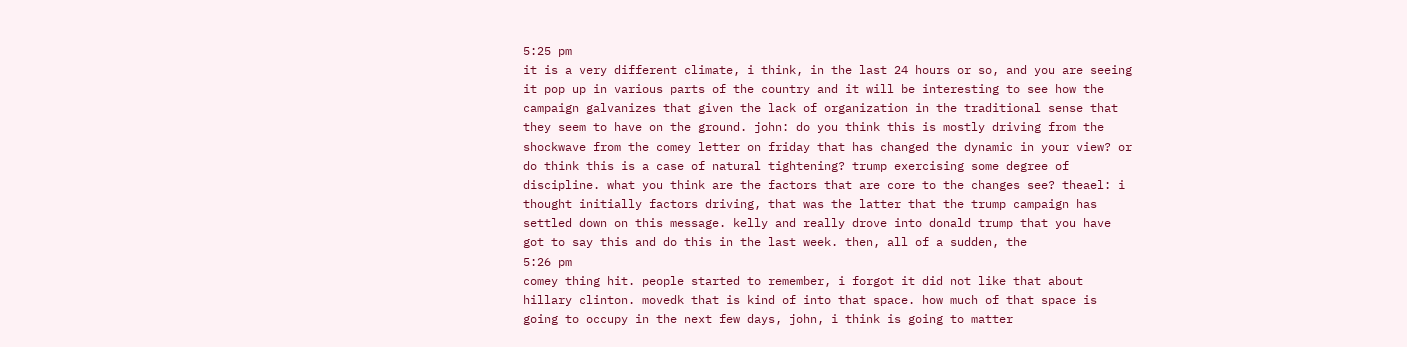5:25 pm
it is a very different climate, i think, in the last 24 hours or so, and you are seeing it pop up in various parts of the country and it will be interesting to see how the campaign galvanizes that given the lack of organization in the traditional sense that they seem to have on the ground. john: do you think this is mostly driving from the shockwave from the comey letter on friday that has changed the dynamic in your view? or do think this is a case of natural tightening? trump exercising some degree of discipline. what you think are the factors that are core to the changes see? theael: i thought initially factors driving, that was the latter that the trump campaign has settled down on this message. kelly and really drove into donald trump that you have got to say this and do this in the last week. then, all of a sudden, the
5:26 pm
comey thing hit. people started to remember, i forgot it did not like that about hillary clinton. movedk that is kind of into that space. how much of that space is going to occupy in the next few days, john, i think is going to matter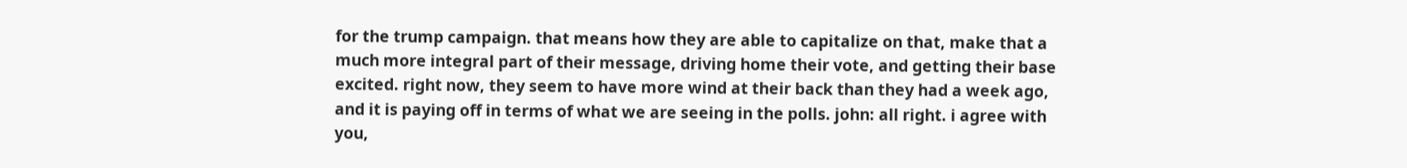for the trump campaign. that means how they are able to capitalize on that, make that a much more integral part of their message, driving home their vote, and getting their base excited. right now, they seem to have more wind at their back than they had a week ago, and it is paying off in terms of what we are seeing in the polls. john: all right. i agree with you,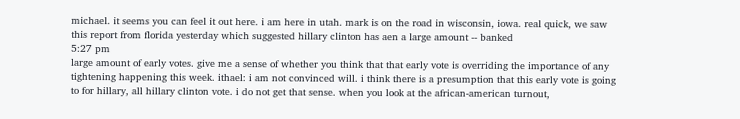michael. it seems you can feel it out here. i am here in utah. mark is on the road in wisconsin, iowa. real quick, we saw this report from florida yesterday which suggested hillary clinton has aen a large amount -- banked
5:27 pm
large amount of early votes. give me a sense of whether you think that that early vote is overriding the importance of any tightening happening this week. ithael: i am not convinced will. i think there is a presumption that this early vote is going to for hillary, all hillary clinton vote. i do not get that sense. when you look at the african-american turnout,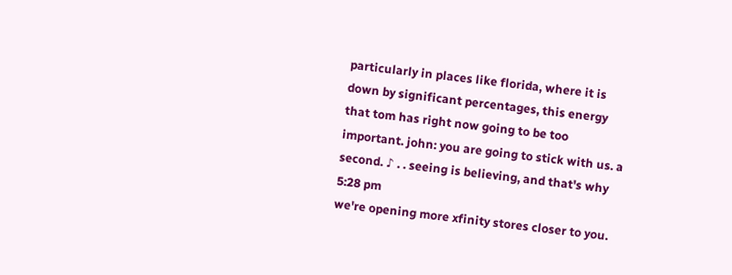particularly in places like florida, where it is down by significant percentages, this energy that tom has right now going to be too important. john: you are going to stick with us. a second. ♪ . . seeing is believing, and that's why
5:28 pm
we're opening more xfinity stores closer to you.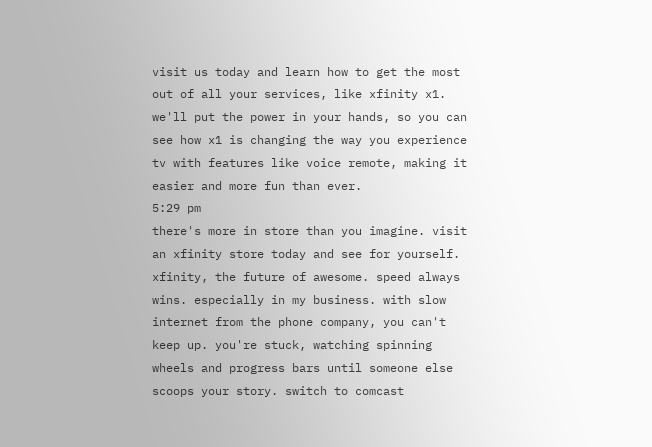visit us today and learn how to get the most out of all your services, like xfinity x1. we'll put the power in your hands, so you can see how x1 is changing the way you experience tv with features like voice remote, making it easier and more fun than ever.
5:29 pm
there's more in store than you imagine. visit an xfinity store today and see for yourself. xfinity, the future of awesome. speed always wins. especially in my business. with slow internet from the phone company, you can't keep up. you're stuck, watching spinning wheels and progress bars until someone else scoops your story. switch to comcast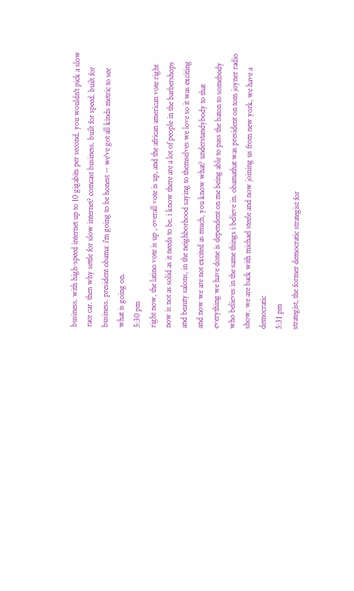business. with high-speed internet up to 10 gigabits per second. you wouldn't pick a slow race car. then why settle for slow internet? comcast business. built for speed. built for business. president obama: i'm going to be honest -- we've got all kinds metric to see what is going on.
5:30 pm
right now, the latino vote is up , overall vote is up, and the african american vote right now is not as solid as it needs to be. i know there are a lot of people in the barbershops and beauty salons, in the neighborhood saying to themselves we love so it was exciting and now we are not excited as much, you know what? understandybody to that everything we have done is dependent on me being able to pass the baton to somebody who believes in the same things i believe in. obamathat was president on tom joyner radio show. we are back with michael steele and now joining us from new york, we have a democratic
5:31 pm
strategist, the former democratic strategist for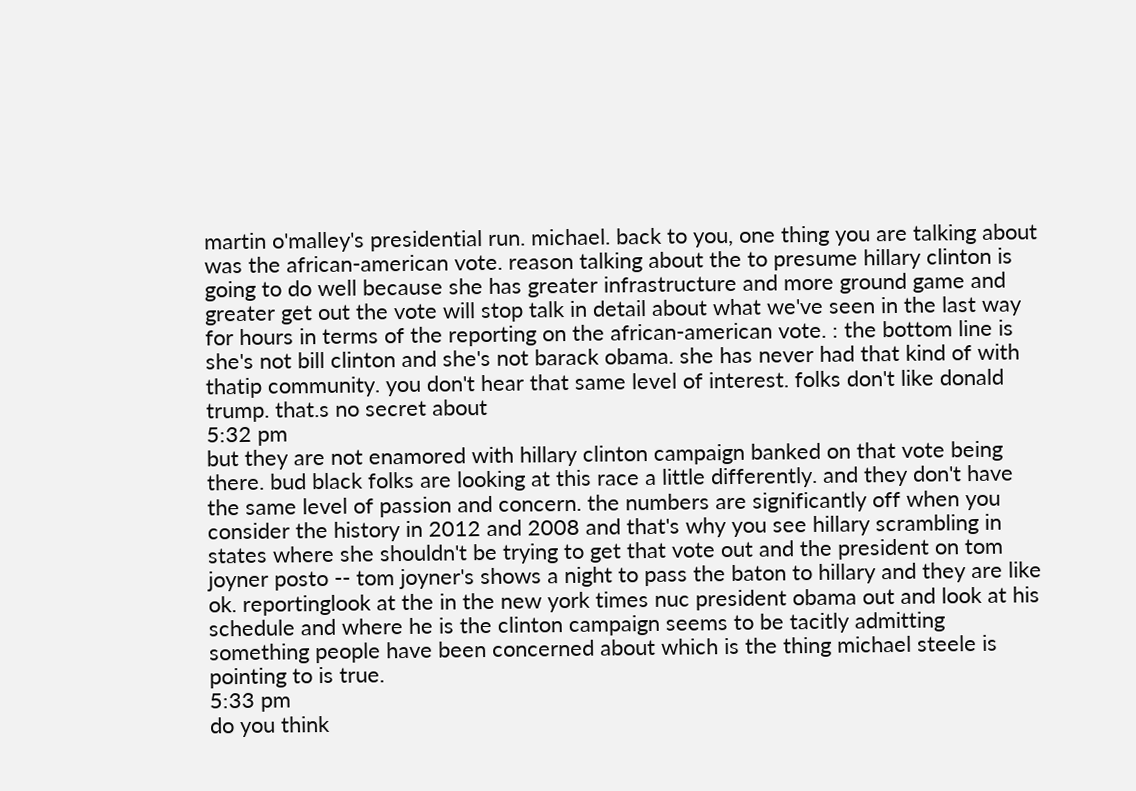martin o'malley's presidential run. michael. back to you, one thing you are talking about was the african-american vote. reason talking about the to presume hillary clinton is going to do well because she has greater infrastructure and more ground game and greater get out the vote will stop talk in detail about what we've seen in the last way for hours in terms of the reporting on the african-american vote. : the bottom line is she's not bill clinton and she's not barack obama. she has never had that kind of with thatip community. you don't hear that same level of interest. folks don't like donald trump. that.s no secret about
5:32 pm
but they are not enamored with hillary clinton campaign banked on that vote being there. bud black folks are looking at this race a little differently. and they don't have the same level of passion and concern. the numbers are significantly off when you consider the history in 2012 and 2008 and that's why you see hillary scrambling in states where she shouldn't be trying to get that vote out and the president on tom joyner posto -- tom joyner's shows a night to pass the baton to hillary and they are like ok. reportinglook at the in the new york times nuc president obama out and look at his schedule and where he is the clinton campaign seems to be tacitly admitting something people have been concerned about which is the thing michael steele is pointing to is true.
5:33 pm
do you think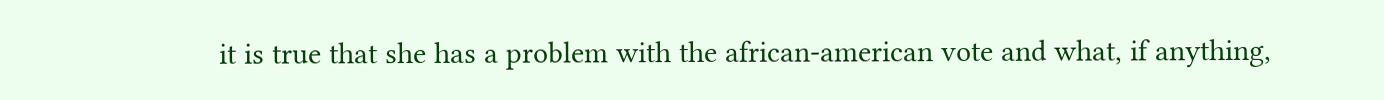it is true that she has a problem with the african-american vote and what, if anything,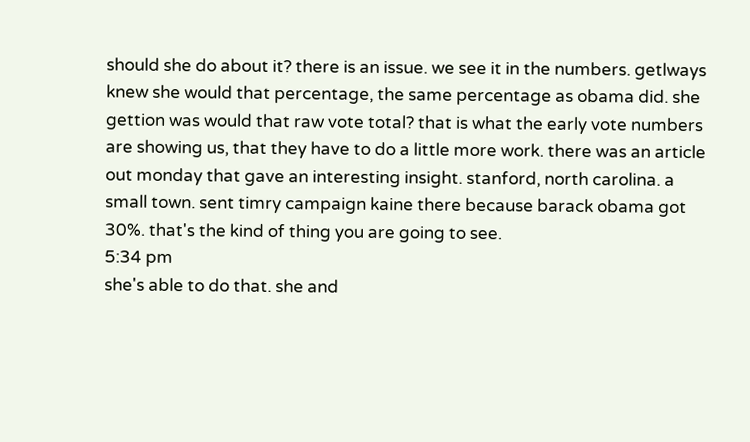should she do about it? there is an issue. we see it in the numbers. getlways knew she would that percentage, the same percentage as obama did. she gettion was would that raw vote total? that is what the early vote numbers are showing us, that they have to do a little more work. there was an article out monday that gave an interesting insight. stanford, north carolina. a small town. sent timry campaign kaine there because barack obama got 30%. that's the kind of thing you are going to see.
5:34 pm
she's able to do that. she and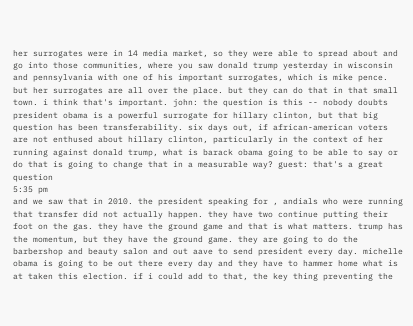her surrogates were in 14 media market, so they were able to spread about and go into those communities, where you saw donald trump yesterday in wisconsin and pennsylvania with one of his important surrogates, which is mike pence. but her surrogates are all over the place. but they can do that in that small town. i think that's important. john: the question is this -- nobody doubts president obama is a powerful surrogate for hillary clinton, but that big question has been transferability. six days out, if african-american voters are not enthused about hillary clinton, particularly in the context of her running against donald trump, what is barack obama going to be able to say or do that is going to change that in a measurable way? guest: that's a great question
5:35 pm
and we saw that in 2010. the president speaking for , andials who were running that transfer did not actually happen. they have two continue putting their foot on the gas. they have the ground game and that is what matters. trump has the momentum, but they have the ground game. they are going to do the barbershop and beauty salon and out aave to send president every day. michelle obama is going to be out there every day and they have to hammer home what is at taken this election. if i could add to that, the key thing preventing the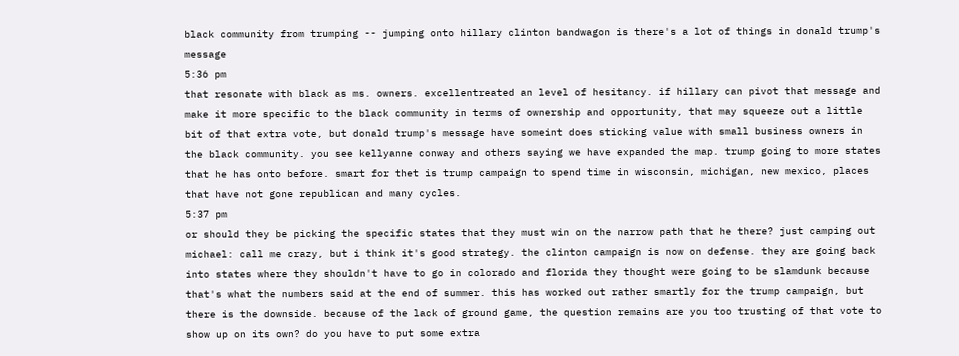black community from trumping -- jumping onto hillary clinton bandwagon is there's a lot of things in donald trump's message
5:36 pm
that resonate with black as ms. owners. excellentreated an level of hesitancy. if hillary can pivot that message and make it more specific to the black community in terms of ownership and opportunity, that may squeeze out a little bit of that extra vote, but donald trump's message have someint does sticking value with small business owners in the black community. you see kellyanne conway and others saying we have expanded the map. trump going to more states that he has onto before. smart for thet is trump campaign to spend time in wisconsin, michigan, new mexico, places that have not gone republican and many cycles.
5:37 pm
or should they be picking the specific states that they must win on the narrow path that he there? just camping out michael: call me crazy, but i think it's good strategy. the clinton campaign is now on defense. they are going back into states where they shouldn't have to go in colorado and florida they thought were going to be slamdunk because that's what the numbers said at the end of summer. this has worked out rather smartly for the trump campaign, but there is the downside. because of the lack of ground game, the question remains are you too trusting of that vote to show up on its own? do you have to put some extra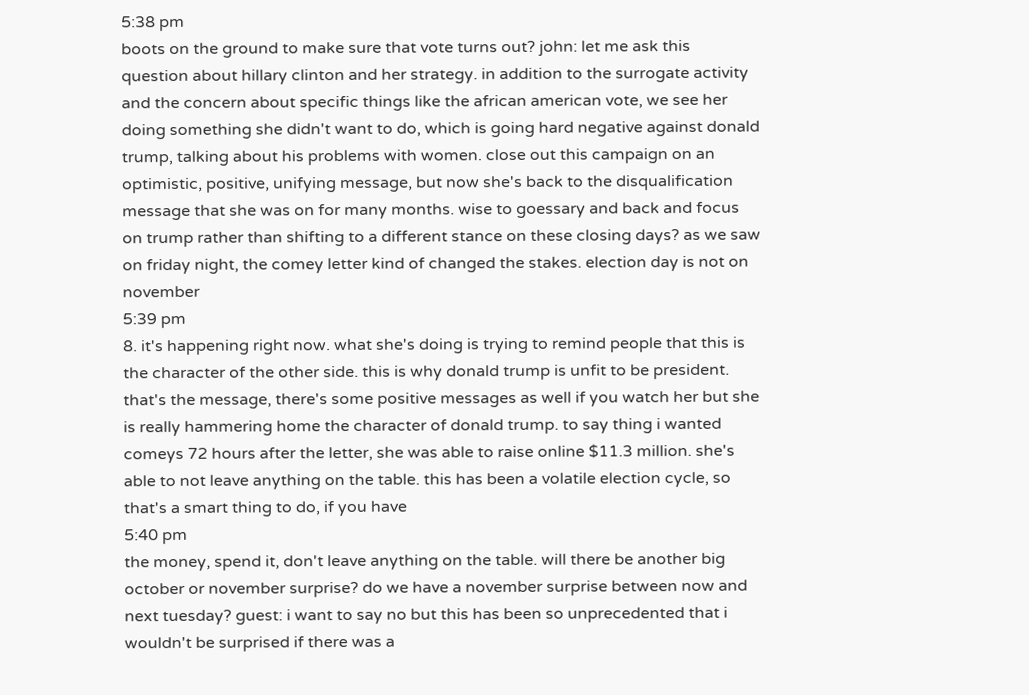5:38 pm
boots on the ground to make sure that vote turns out? john: let me ask this question about hillary clinton and her strategy. in addition to the surrogate activity and the concern about specific things like the african american vote, we see her doing something she didn't want to do, which is going hard negative against donald trump, talking about his problems with women. close out this campaign on an optimistic, positive, unifying message, but now she's back to the disqualification message that she was on for many months. wise to goessary and back and focus on trump rather than shifting to a different stance on these closing days? as we saw on friday night, the comey letter kind of changed the stakes. election day is not on november
5:39 pm
8. it's happening right now. what she's doing is trying to remind people that this is the character of the other side. this is why donald trump is unfit to be president. that's the message, there's some positive messages as well if you watch her but she is really hammering home the character of donald trump. to say thing i wanted comeys 72 hours after the letter, she was able to raise online $11.3 million. she's able to not leave anything on the table. this has been a volatile election cycle, so that's a smart thing to do, if you have
5:40 pm
the money, spend it, don't leave anything on the table. will there be another big october or november surprise? do we have a november surprise between now and next tuesday? guest: i want to say no but this has been so unprecedented that i wouldn't be surprised if there was a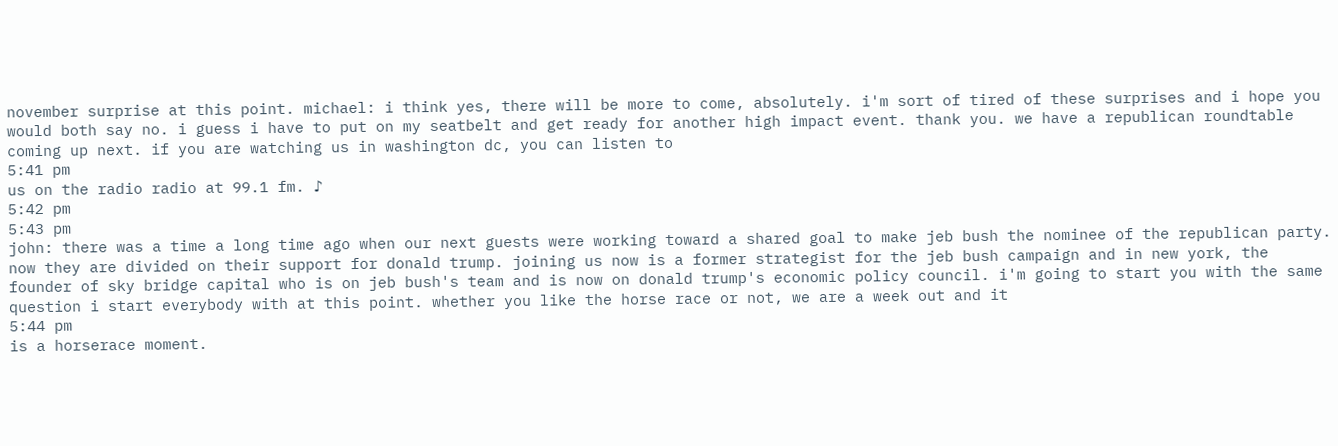november surprise at this point. michael: i think yes, there will be more to come, absolutely. i'm sort of tired of these surprises and i hope you would both say no. i guess i have to put on my seatbelt and get ready for another high impact event. thank you. we have a republican roundtable coming up next. if you are watching us in washington dc, you can listen to
5:41 pm
us on the radio radio at 99.1 fm. ♪
5:42 pm
5:43 pm
john: there was a time a long time ago when our next guests were working toward a shared goal to make jeb bush the nominee of the republican party. now they are divided on their support for donald trump. joining us now is a former strategist for the jeb bush campaign and in new york, the founder of sky bridge capital who is on jeb bush's team and is now on donald trump's economic policy council. i'm going to start you with the same question i start everybody with at this point. whether you like the horse race or not, we are a week out and it
5:44 pm
is a horserace moment.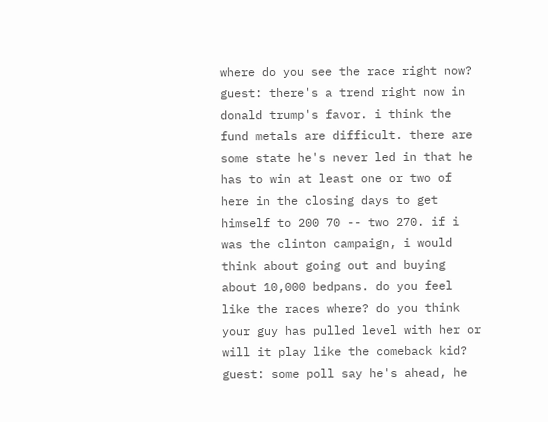where do you see the race right now? guest: there's a trend right now in donald trump's favor. i think the fund metals are difficult. there are some state he's never led in that he has to win at least one or two of here in the closing days to get himself to 200 70 -- two 270. if i was the clinton campaign, i would think about going out and buying about 10,000 bedpans. do you feel like the races where? do you think your guy has pulled level with her or will it play like the comeback kid? guest: some poll say he's ahead, he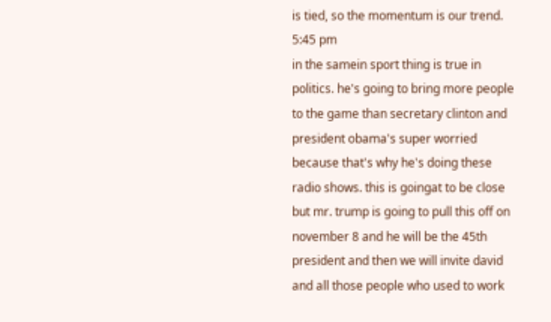is tied, so the momentum is our trend.
5:45 pm
in the samein sport thing is true in politics. he's going to bring more people to the game than secretary clinton and president obama's super worried because that's why he's doing these radio shows. this is goingat to be close but mr. trump is going to pull this off on november 8 and he will be the 45th president and then we will invite david and all those people who used to work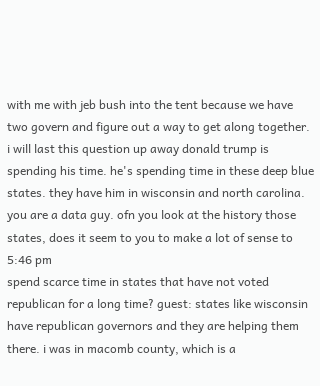with me with jeb bush into the tent because we have two govern and figure out a way to get along together. i will last this question up away donald trump is spending his time. he's spending time in these deep blue states. they have him in wisconsin and north carolina. you are a data guy. ofn you look at the history those states, does it seem to you to make a lot of sense to
5:46 pm
spend scarce time in states that have not voted republican for a long time? guest: states like wisconsin have republican governors and they are helping them there. i was in macomb county, which is a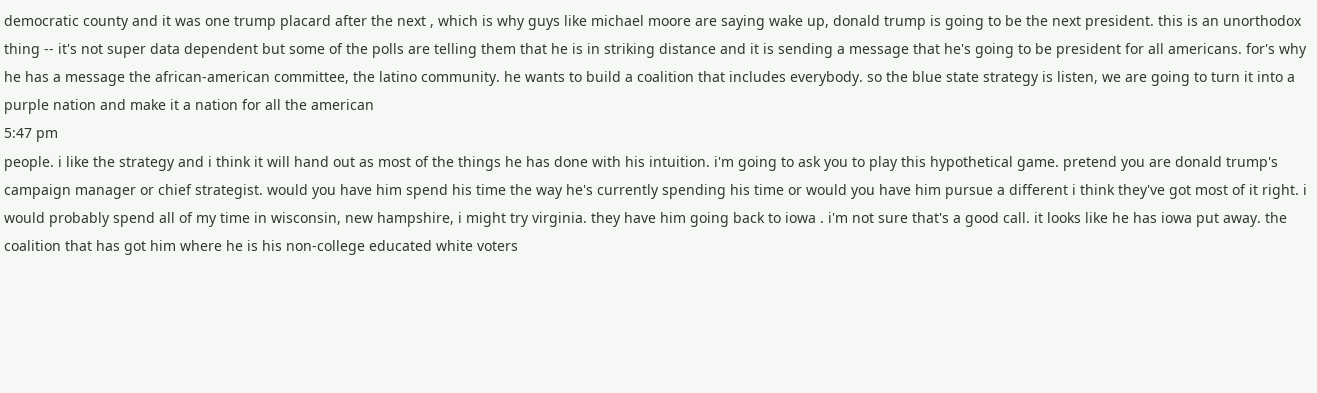democratic county and it was one trump placard after the next , which is why guys like michael moore are saying wake up, donald trump is going to be the next president. this is an unorthodox thing -- it's not super data dependent but some of the polls are telling them that he is in striking distance and it is sending a message that he's going to be president for all americans. for's why he has a message the african-american committee, the latino community. he wants to build a coalition that includes everybody. so the blue state strategy is listen, we are going to turn it into a purple nation and make it a nation for all the american
5:47 pm
people. i like the strategy and i think it will hand out as most of the things he has done with his intuition. i'm going to ask you to play this hypothetical game. pretend you are donald trump's campaign manager or chief strategist. would you have him spend his time the way he's currently spending his time or would you have him pursue a different i think they've got most of it right. i would probably spend all of my time in wisconsin, new hampshire, i might try virginia. they have him going back to iowa . i'm not sure that's a good call. it looks like he has iowa put away. the coalition that has got him where he is his non-college educated white voters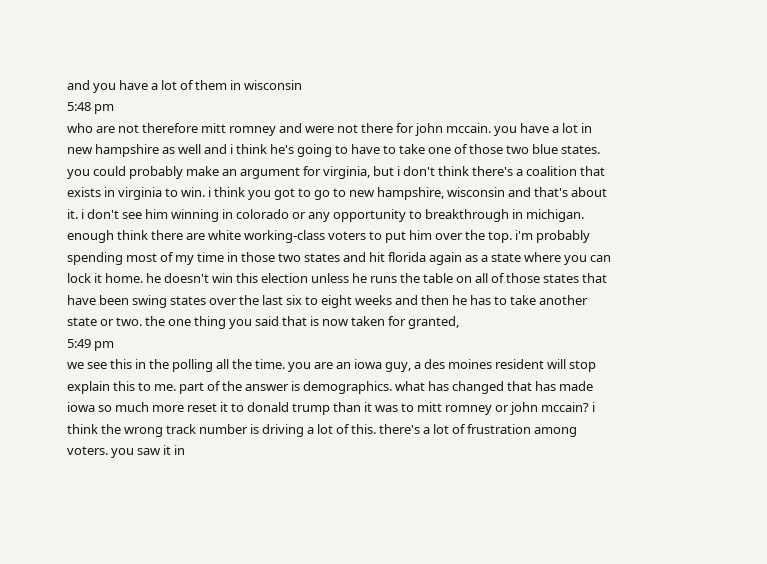and you have a lot of them in wisconsin
5:48 pm
who are not therefore mitt romney and were not there for john mccain. you have a lot in new hampshire as well and i think he's going to have to take one of those two blue states. you could probably make an argument for virginia, but i don't think there's a coalition that exists in virginia to win. i think you got to go to new hampshire, wisconsin and that's about it. i don't see him winning in colorado or any opportunity to breakthrough in michigan. enough think there are white working-class voters to put him over the top. i'm probably spending most of my time in those two states and hit florida again as a state where you can lock it home. he doesn't win this election unless he runs the table on all of those states that have been swing states over the last six to eight weeks and then he has to take another state or two. the one thing you said that is now taken for granted,
5:49 pm
we see this in the polling all the time. you are an iowa guy, a des moines resident will stop explain this to me. part of the answer is demographics. what has changed that has made iowa so much more reset it to donald trump than it was to mitt romney or john mccain? i think the wrong track number is driving a lot of this. there's a lot of frustration among voters. you saw it in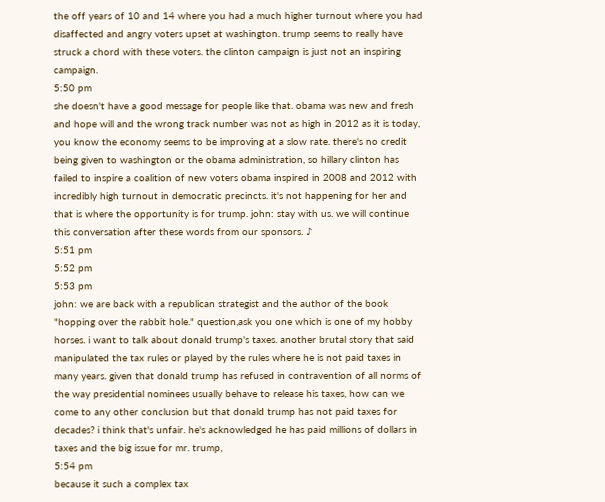the off years of 10 and 14 where you had a much higher turnout where you had disaffected and angry voters upset at washington. trump seems to really have struck a chord with these voters. the clinton campaign is just not an inspiring campaign.
5:50 pm
she doesn't have a good message for people like that. obama was new and fresh and hope will and the wrong track number was not as high in 2012 as it is today, you know the economy seems to be improving at a slow rate. there's no credit being given to washington or the obama administration, so hillary clinton has failed to inspire a coalition of new voters obama inspired in 2008 and 2012 with incredibly high turnout in democratic precincts. it's not happening for her and that is where the opportunity is for trump. john: stay with us. we will continue this conversation after these words from our sponsors. ♪
5:51 pm
5:52 pm
5:53 pm
john: we are back with a republican strategist and the author of the book "hopping over the rabbit hole." question,ask you one which is one of my hobby horses. i want to talk about donald trump's taxes. another brutal story that said manipulated the tax rules or played by the rules where he is not paid taxes in many years. given that donald trump has refused in contravention of all norms of the way presidential nominees usually behave to release his taxes, how can we come to any other conclusion but that donald trump has not paid taxes for decades? i think that's unfair. he's acknowledged he has paid millions of dollars in taxes and the big issue for mr. trump,
5:54 pm
because it such a complex tax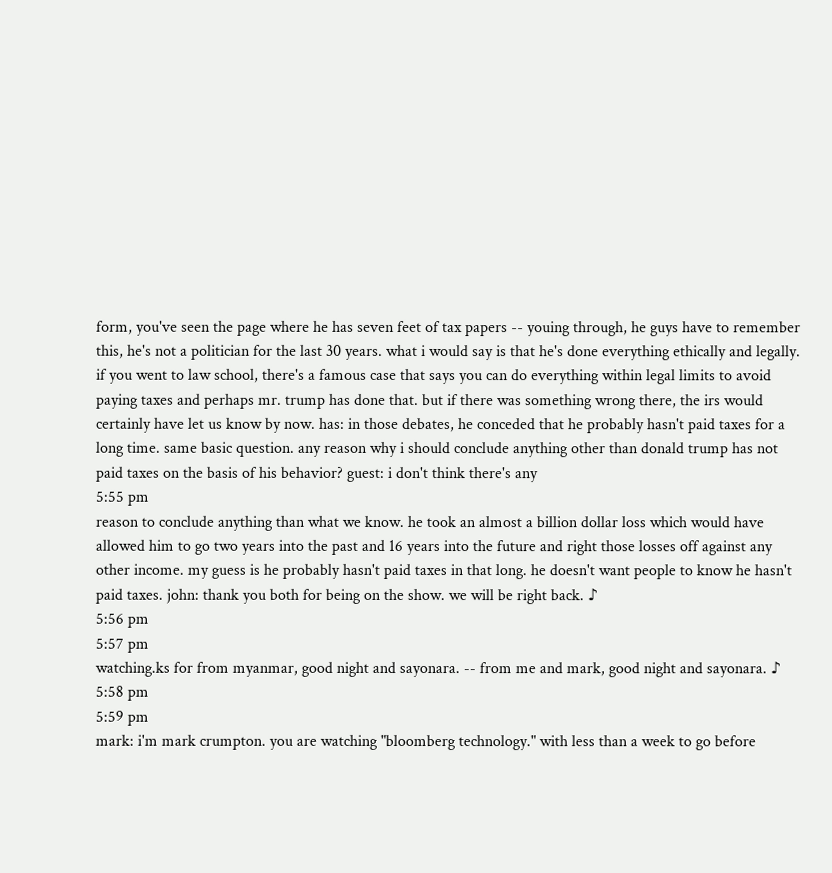form, you've seen the page where he has seven feet of tax papers -- youing through, he guys have to remember this, he's not a politician for the last 30 years. what i would say is that he's done everything ethically and legally. if you went to law school, there's a famous case that says you can do everything within legal limits to avoid paying taxes and perhaps mr. trump has done that. but if there was something wrong there, the irs would certainly have let us know by now. has: in those debates, he conceded that he probably hasn't paid taxes for a long time. same basic question. any reason why i should conclude anything other than donald trump has not paid taxes on the basis of his behavior? guest: i don't think there's any
5:55 pm
reason to conclude anything than what we know. he took an almost a billion dollar loss which would have allowed him to go two years into the past and 16 years into the future and right those losses off against any other income. my guess is he probably hasn't paid taxes in that long. he doesn't want people to know he hasn't paid taxes. john: thank you both for being on the show. we will be right back. ♪
5:56 pm
5:57 pm
watching.ks for from myanmar, good night and sayonara. -- from me and mark, good night and sayonara. ♪
5:58 pm
5:59 pm
mark: i'm mark crumpton. you are watching "bloomberg technology." with less than a week to go before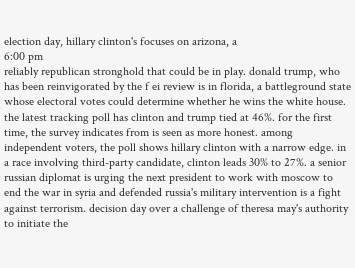election day, hillary clinton's focuses on arizona, a
6:00 pm
reliably republican stronghold that could be in play. donald trump, who has been reinvigorated by the f ei review is in florida, a battleground state whose electoral votes could determine whether he wins the white house. the latest tracking poll has clinton and trump tied at 46%. for the first time, the survey indicates from is seen as more honest. among independent voters, the poll shows hillary clinton with a narrow edge. in a race involving third-party candidate, clinton leads 30% to 27%. a senior russian diplomat is urging the next president to work with moscow to end the war in syria and defended russia's military intervention is a fight against terrorism. decision day over a challenge of theresa may's authority to initiate the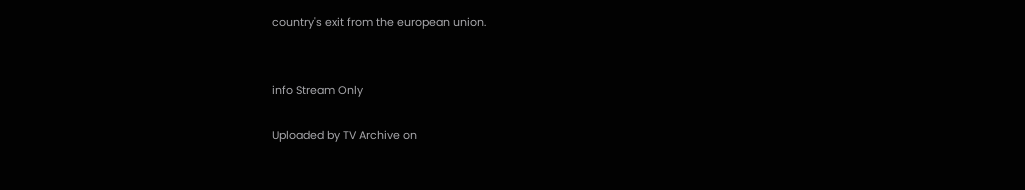country's exit from the european union.


info Stream Only

Uploaded by TV Archive on